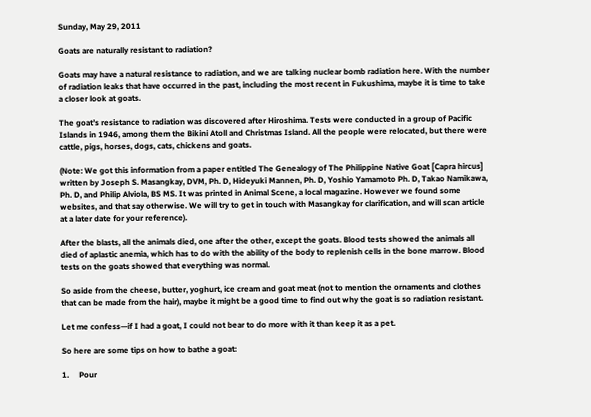Sunday, May 29, 2011

Goats are naturally resistant to radiation?

Goats may have a natural resistance to radiation, and we are talking nuclear bomb radiation here. With the number of radiation leaks that have occurred in the past, including the most recent in Fukushima, maybe it is time to take a closer look at goats.

The goat’s resistance to radiation was discovered after Hiroshima. Tests were conducted in a group of Pacific Islands in 1946, among them the Bikini Atoll and Christmas Island. All the people were relocated, but there were cattle, pigs, horses, dogs, cats, chickens and goats.

(Note: We got this information from a paper entitled The Genealogy of The Philippine Native Goat [Capra hircus] written by Joseph S. Masangkay, DVM, Ph. D, Hideyuki Mannen, Ph. D, Yoshio Yamamoto Ph. D, Takao Namikawa, Ph. D, and Philip Alviola, BS MS. It was printed in Animal Scene, a local magazine. However we found some websites, and that say otherwise. We will try to get in touch with Masangkay for clarification, and will scan article at a later date for your reference).

After the blasts, all the animals died, one after the other, except the goats. Blood tests showed the animals all died of aplastic anemia, which has to do with the ability of the body to replenish cells in the bone marrow. Blood tests on the goats showed that everything was normal.

So aside from the cheese, butter, yoghurt, ice cream and goat meat (not to mention the ornaments and clothes that can be made from the hair), maybe it might be a good time to find out why the goat is so radiation resistant.

Let me confess—if I had a goat, I could not bear to do more with it than keep it as a pet.

So here are some tips on how to bathe a goat:

1.     Pour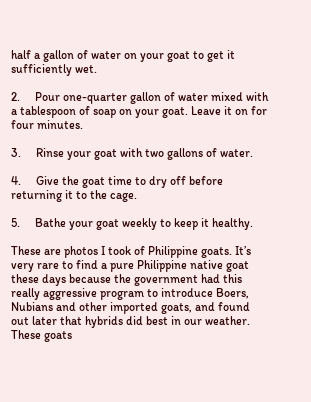half a gallon of water on your goat to get it sufficiently wet.

2.     Pour one-quarter gallon of water mixed with a tablespoon of soap on your goat. Leave it on for four minutes.

3.     Rinse your goat with two gallons of water.

4.     Give the goat time to dry off before returning it to the cage.

5.     Bathe your goat weekly to keep it healthy.

These are photos I took of Philippine goats. It’s very rare to find a pure Philippine native goat these days because the government had this really aggressive program to introduce Boers, Nubians and other imported goats, and found out later that hybrids did best in our weather. These goats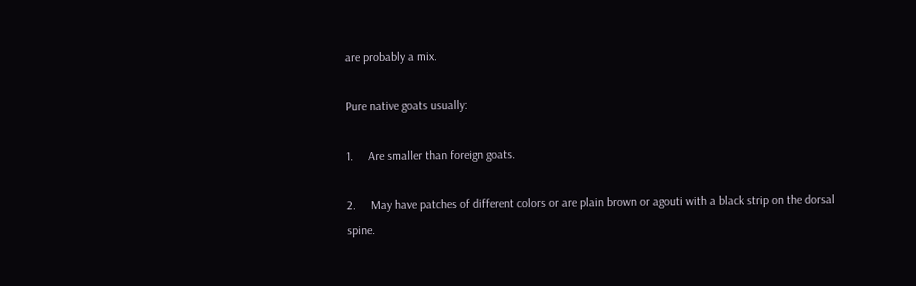are probably a mix.

Pure native goats usually:

1.     Are smaller than foreign goats.

2.     May have patches of different colors or are plain brown or agouti with a black strip on the dorsal spine.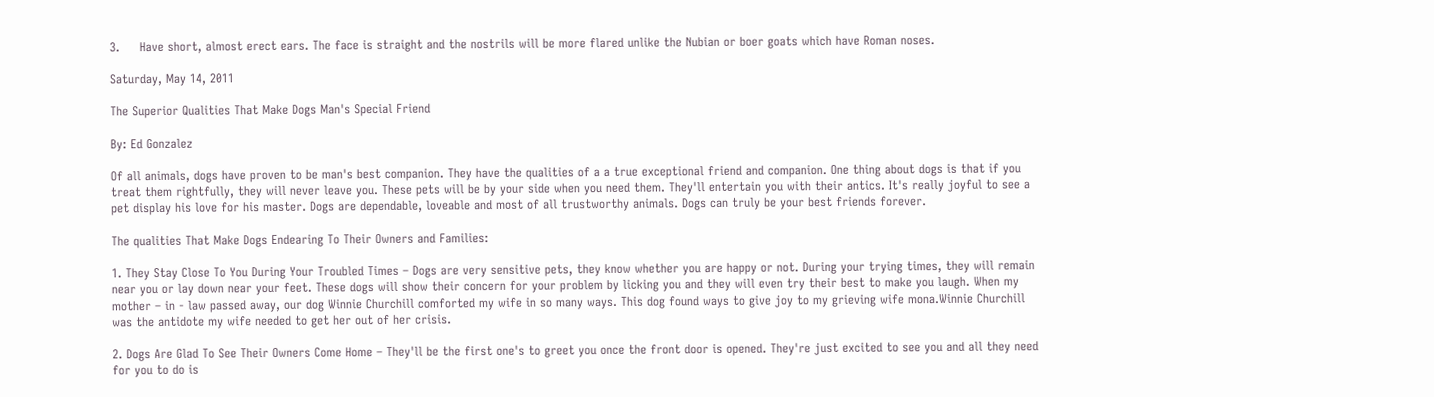3.     Have short, almost erect ears. The face is straight and the nostrils will be more flared unlike the Nubian or boer goats which have Roman noses.

Saturday, May 14, 2011

The Superior Qualities That Make Dogs Man's Special Friend

By: Ed Gonzalez

Of all animals, dogs have proven to be man's best companion. They have the qualities of a a true exceptional friend and companion. One thing about dogs is that if you treat them rightfully, they will never leave you. These pets will be by your side when you need them. They'll entertain you with their antics. It's really joyful to see a pet display his love for his master. Dogs are dependable, loveable and most of all trustworthy animals. Dogs can truly be your best friends forever.

The qualities That Make Dogs Endearing To Their Owners and Families:

1. They Stay Close To You During Your Troubled Times – Dogs are very sensitive pets, they know whether you are happy or not. During your trying times, they will remain near you or lay down near your feet. These dogs will show their concern for your problem by licking you and they will even try their best to make you laugh. When my mother – in - law passed away, our dog Winnie Churchill comforted my wife in so many ways. This dog found ways to give joy to my grieving wife mona.Winnie Churchill was the antidote my wife needed to get her out of her crisis.

2. Dogs Are Glad To See Their Owners Come Home – They'll be the first one's to greet you once the front door is opened. They're just excited to see you and all they need for you to do is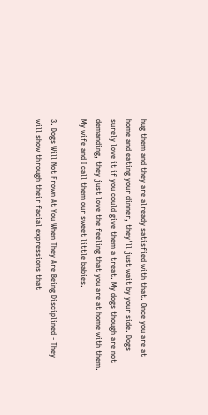hug them and they are already satisfied with that. Once you are at home and eating your dinner, they'll just wait by your side. Dogs surely love it if you could give them a treat. My dogs though are not demanding, they just love the feeling that you are at home with them. My wife and I call them our sweet little babies.

3. Dogs Will Not Frown At You When They Are Being Disciplined - They will show through their facial expressions that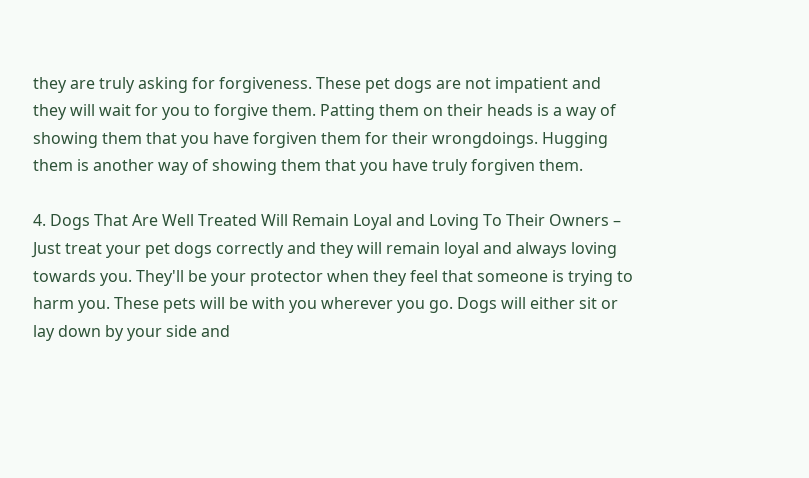they are truly asking for forgiveness. These pet dogs are not impatient and they will wait for you to forgive them. Patting them on their heads is a way of showing them that you have forgiven them for their wrongdoings. Hugging them is another way of showing them that you have truly forgiven them.

4. Dogs That Are Well Treated Will Remain Loyal and Loving To Their Owners – Just treat your pet dogs correctly and they will remain loyal and always loving towards you. They'll be your protector when they feel that someone is trying to harm you. These pets will be with you wherever you go. Dogs will either sit or lay down by your side and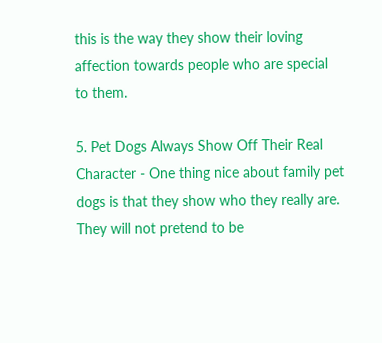this is the way they show their loving affection towards people who are special to them.

5. Pet Dogs Always Show Off Their Real Character - One thing nice about family pet dogs is that they show who they really are. They will not pretend to be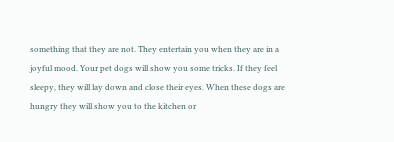something that they are not. They entertain you when they are in a joyful mood. Your pet dogs will show you some tricks. If they feel sleepy, they will lay down and close their eyes. When these dogs are hungry they will show you to the kitchen or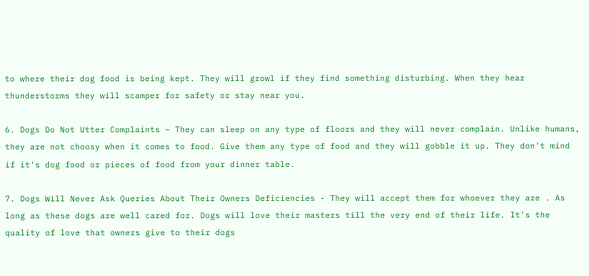to where their dog food is being kept. They will growl if they find something disturbing. When they hear thunderstorms they will scamper for safety or stay near you.

6. Dogs Do Not Utter Complaints – They can sleep on any type of floors and they will never complain. Unlike humans, they are not choosy when it comes to food. Give them any type of food and they will gobble it up. They don't mind if it's dog food or pieces of food from your dinner table.

7. Dogs Will Never Ask Queries About Their Owners Deficiencies - They will accept them for whoever they are . As long as these dogs are well cared for. Dogs will love their masters till the very end of their life. It's the quality of love that owners give to their dogs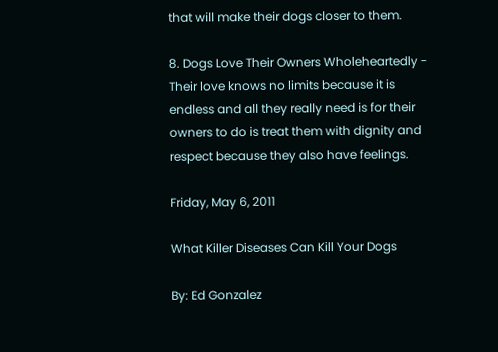that will make their dogs closer to them.

8. Dogs Love Their Owners Wholeheartedly - Their love knows no limits because it is endless and all they really need is for their owners to do is treat them with dignity and respect because they also have feelings.

Friday, May 6, 2011

What Killer Diseases Can Kill Your Dogs

By: Ed Gonzalez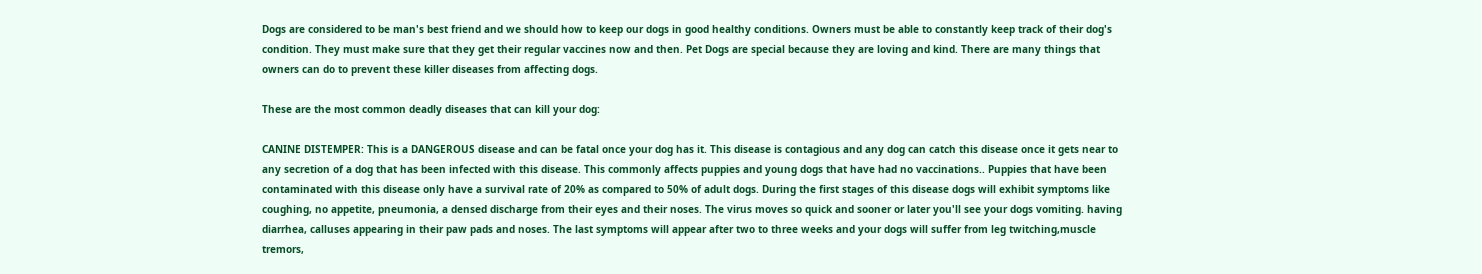Dogs are considered to be man's best friend and we should how to keep our dogs in good healthy conditions. Owners must be able to constantly keep track of their dog's condition. They must make sure that they get their regular vaccines now and then. Pet Dogs are special because they are loving and kind. There are many things that owners can do to prevent these killer diseases from affecting dogs.

These are the most common deadly diseases that can kill your dog:

CANINE DISTEMPER: This is a DANGEROUS disease and can be fatal once your dog has it. This disease is contagious and any dog can catch this disease once it gets near to any secretion of a dog that has been infected with this disease. This commonly affects puppies and young dogs that have had no vaccinations.. Puppies that have been contaminated with this disease only have a survival rate of 20% as compared to 50% of adult dogs. During the first stages of this disease dogs will exhibit symptoms like coughing, no appetite, pneumonia, a densed discharge from their eyes and their noses. The virus moves so quick and sooner or later you'll see your dogs vomiting. having diarrhea, calluses appearing in their paw pads and noses. The last symptoms will appear after two to three weeks and your dogs will suffer from leg twitching,muscle tremors,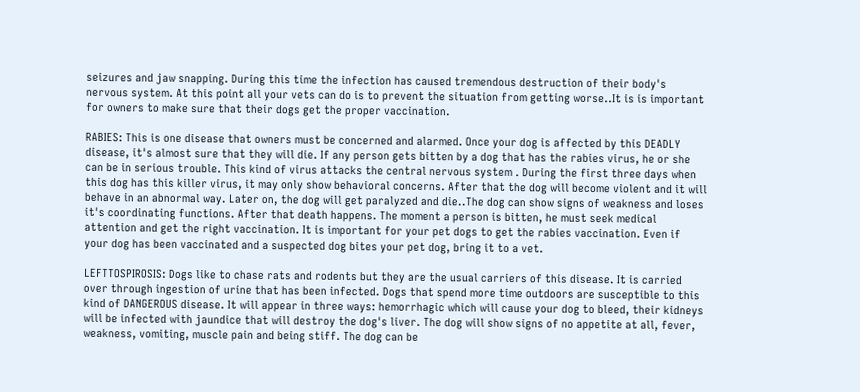seizures and jaw snapping. During this time the infection has caused tremendous destruction of their body's nervous system. At this point all your vets can do is to prevent the situation from getting worse..It is is important for owners to make sure that their dogs get the proper vaccination.

RABIES: This is one disease that owners must be concerned and alarmed. Once your dog is affected by this DEADLY disease, it's almost sure that they will die. If any person gets bitten by a dog that has the rabies virus, he or she can be in serious trouble. This kind of virus attacks the central nervous system . During the first three days when this dog has this killer virus, it may only show behavioral concerns. After that the dog will become violent and it will behave in an abnormal way. Later on, the dog will get paralyzed and die..The dog can show signs of weakness and loses it's coordinating functions. After that death happens. The moment a person is bitten, he must seek medical attention and get the right vaccination. It is important for your pet dogs to get the rabies vaccination. Even if your dog has been vaccinated and a suspected dog bites your pet dog, bring it to a vet.

LEFTTOSPIROSIS: Dogs like to chase rats and rodents but they are the usual carriers of this disease. It is carried over through ingestion of urine that has been infected. Dogs that spend more time outdoors are susceptible to this kind of DANGEROUS disease. It will appear in three ways: hemorrhagic which will cause your dog to bleed, their kidneys will be infected with jaundice that will destroy the dog's liver. The dog will show signs of no appetite at all, fever, weakness, vomiting, muscle pain and being stiff. The dog can be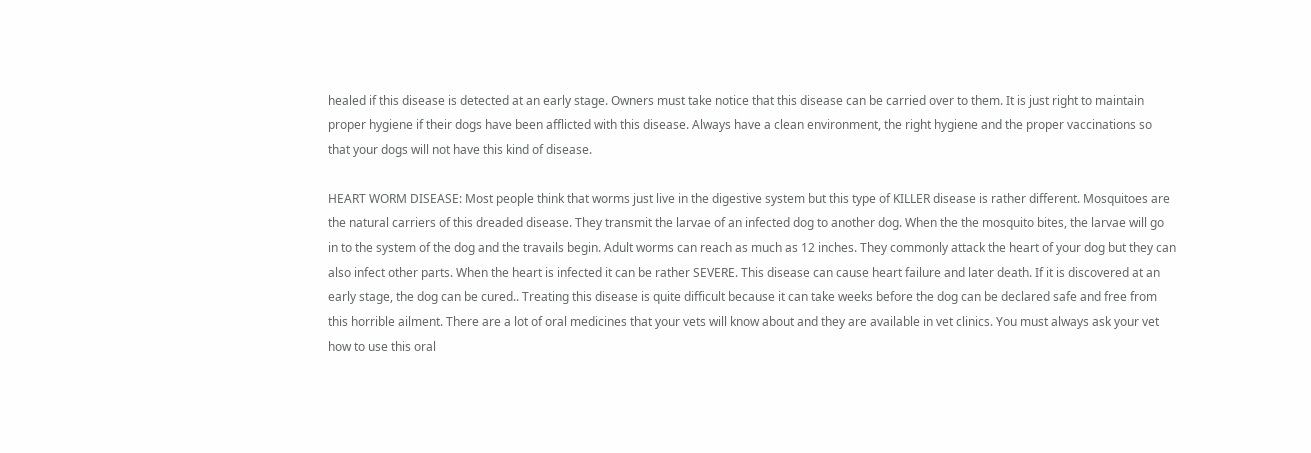healed if this disease is detected at an early stage. Owners must take notice that this disease can be carried over to them. It is just right to maintain proper hygiene if their dogs have been afflicted with this disease. Always have a clean environment, the right hygiene and the proper vaccinations so that your dogs will not have this kind of disease.

HEART WORM DISEASE: Most people think that worms just live in the digestive system but this type of KILLER disease is rather different. Mosquitoes are the natural carriers of this dreaded disease. They transmit the larvae of an infected dog to another dog. When the the mosquito bites, the larvae will go in to the system of the dog and the travails begin. Adult worms can reach as much as 12 inches. They commonly attack the heart of your dog but they can also infect other parts. When the heart is infected it can be rather SEVERE. This disease can cause heart failure and later death. If it is discovered at an early stage, the dog can be cured.. Treating this disease is quite difficult because it can take weeks before the dog can be declared safe and free from this horrible ailment. There are a lot of oral medicines that your vets will know about and they are available in vet clinics. You must always ask your vet how to use this oral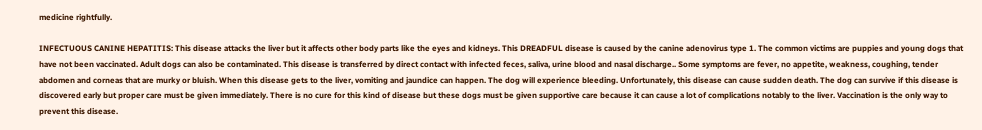medicine rightfully.

INFECTUOUS CANINE HEPATITIS: This disease attacks the liver but it affects other body parts like the eyes and kidneys. This DREADFUL disease is caused by the canine adenovirus type 1. The common victims are puppies and young dogs that have not been vaccinated. Adult dogs can also be contaminated. This disease is transferred by direct contact with infected feces, saliva, urine blood and nasal discharge.. Some symptoms are fever, no appetite, weakness, coughing, tender abdomen and corneas that are murky or bluish. When this disease gets to the liver, vomiting and jaundice can happen. The dog will experience bleeding. Unfortunately, this disease can cause sudden death. The dog can survive if this disease is discovered early but proper care must be given immediately. There is no cure for this kind of disease but these dogs must be given supportive care because it can cause a lot of complications notably to the liver. Vaccination is the only way to prevent this disease.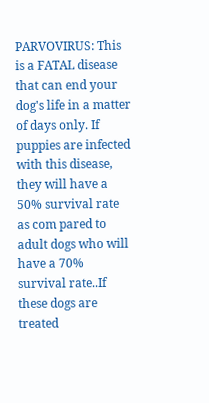PARVOVIRUS: This is a FATAL disease that can end your dog's life in a matter of days only. If puppies are infected with this disease, they will have a 50% survival rate as com pared to adult dogs who will have a 70% survival rate..If these dogs are treated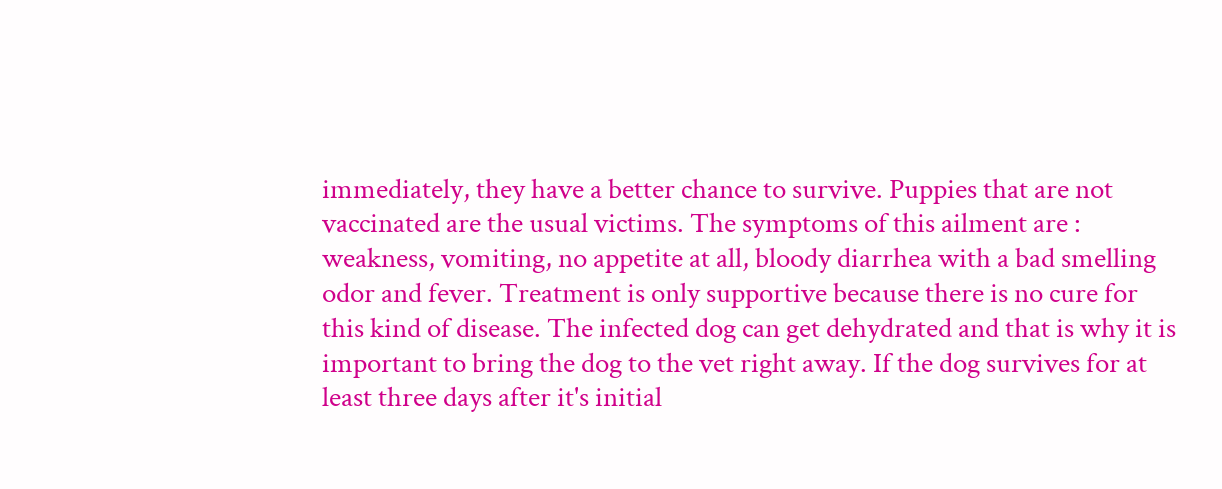immediately, they have a better chance to survive. Puppies that are not vaccinated are the usual victims. The symptoms of this ailment are : weakness, vomiting, no appetite at all, bloody diarrhea with a bad smelling odor and fever. Treatment is only supportive because there is no cure for this kind of disease. The infected dog can get dehydrated and that is why it is important to bring the dog to the vet right away. If the dog survives for at least three days after it's initial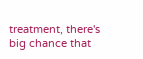treatment, there's big chance that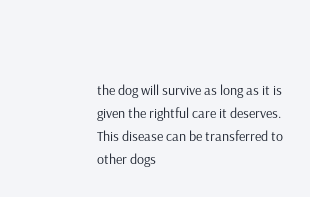the dog will survive as long as it is given the rightful care it deserves. This disease can be transferred to other dogs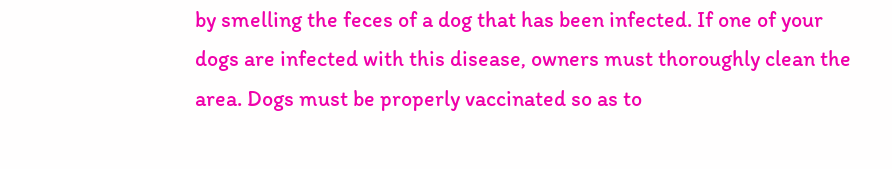by smelling the feces of a dog that has been infected. If one of your dogs are infected with this disease, owners must thoroughly clean the area. Dogs must be properly vaccinated so as to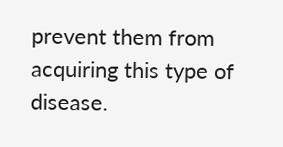prevent them from acquiring this type of disease.